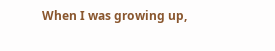When I was growing up,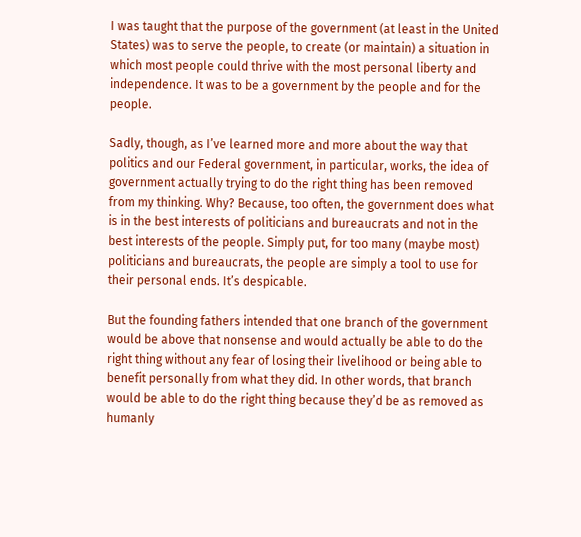I was taught that the purpose of the government (at least in the United States) was to serve the people, to create (or maintain) a situation in which most people could thrive with the most personal liberty and independence. It was to be a government by the people and for the people.

Sadly, though, as I’ve learned more and more about the way that politics and our Federal government, in particular, works, the idea of government actually trying to do the right thing has been removed from my thinking. Why? Because, too often, the government does what is in the best interests of politicians and bureaucrats and not in the best interests of the people. Simply put, for too many (maybe most) politicians and bureaucrats, the people are simply a tool to use for their personal ends. It’s despicable.

But the founding fathers intended that one branch of the government would be above that nonsense and would actually be able to do the right thing without any fear of losing their livelihood or being able to benefit personally from what they did. In other words, that branch would be able to do the right thing because they’d be as removed as humanly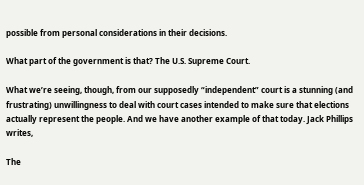possible from personal considerations in their decisions.

What part of the government is that? The U.S. Supreme Court.

What we’re seeing, though, from our supposedly “independent” court is a stunning (and frustrating) unwillingness to deal with court cases intended to make sure that elections actually represent the people. And we have another example of that today. Jack Phillips writes,

The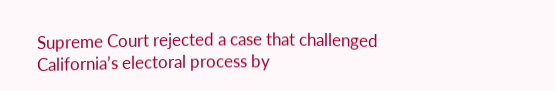Supreme Court rejected a case that challenged California’s electoral process by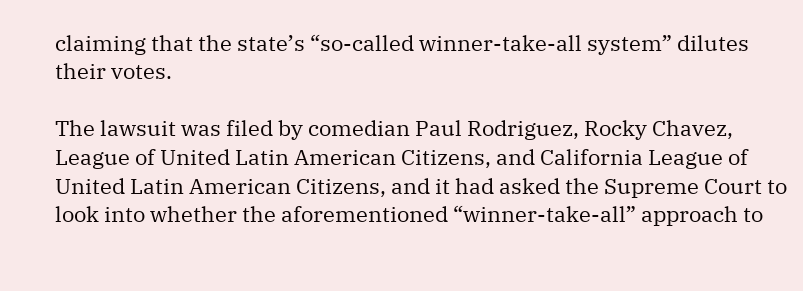claiming that the state’s “so-called winner-take-all system” dilutes their votes.

The lawsuit was filed by comedian Paul Rodriguez, Rocky Chavez, League of United Latin American Citizens, and California League of United Latin American Citizens, and it had asked the Supreme Court to look into whether the aforementioned “winner-take-all” approach to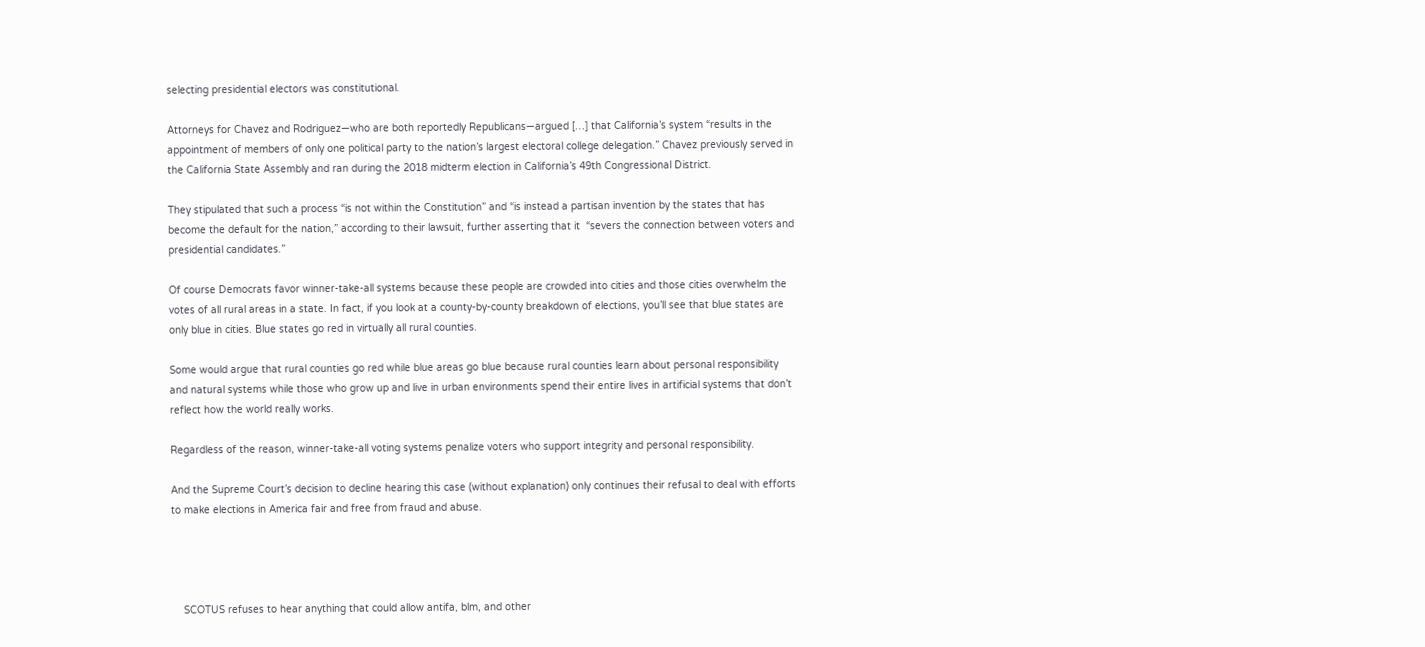selecting presidential electors was constitutional.

Attorneys for Chavez and Rodriguez—who are both reportedly Republicans—argued […] that California’s system “results in the appointment of members of only one political party to the nation’s largest electoral college delegation.” Chavez previously served in the California State Assembly and ran during the 2018 midterm election in California’s 49th Congressional District.

They stipulated that such a process “is not within the Constitution” and “is instead a partisan invention by the states that has become the default for the nation,” according to their lawsuit, further asserting that it  “severs the connection between voters and presidential candidates.”

Of course Democrats favor winner-take-all systems because these people are crowded into cities and those cities overwhelm the votes of all rural areas in a state. In fact, if you look at a county-by-county breakdown of elections, you’ll see that blue states are only blue in cities. Blue states go red in virtually all rural counties.

Some would argue that rural counties go red while blue areas go blue because rural counties learn about personal responsibility and natural systems while those who grow up and live in urban environments spend their entire lives in artificial systems that don’t reflect how the world really works.

Regardless of the reason, winner-take-all voting systems penalize voters who support integrity and personal responsibility.

And the Supreme Court’s decision to decline hearing this case (without explanation) only continues their refusal to deal with efforts to make elections in America fair and free from fraud and abuse.




    SCOTUS refuses to hear anything that could allow antifa, blm, and other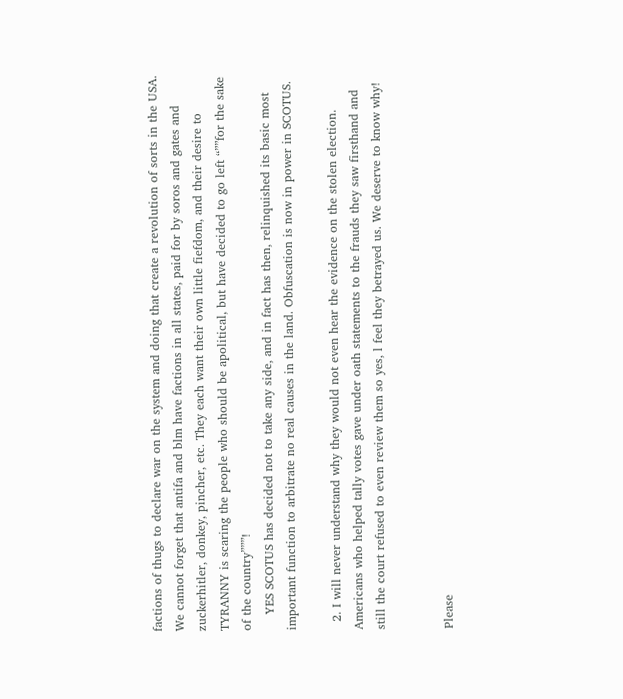factions of thugs to declare war on the system and doing that create a revolution of sorts in the USA. We cannot forget that antifa and blm have factions in all states, paid for by soros and gates and zuckerhitler, donkey, pincher, etc. They each want their own little fiefdom, and their desire to TYRANNY is scaring the people who should be apolitical, but have decided to go left “””for the sake of the country”””!
    YES SCOTUS has decided not to take any side, and in fact has then, relinquished its basic most important function to arbitrate no real causes in the land. Obfuscation is now in power in SCOTUS.

  2. I will never understand why they would not even hear the evidence on the stolen election. Americans who helped tally votes gave under oath statements to the frauds they saw firsthand and still the court refused to even review them so yes, l feel they betrayed us. We deserve to know why!


Please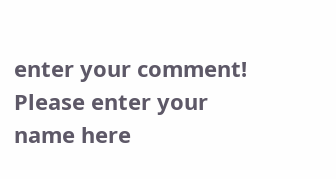enter your comment!
Please enter your name here